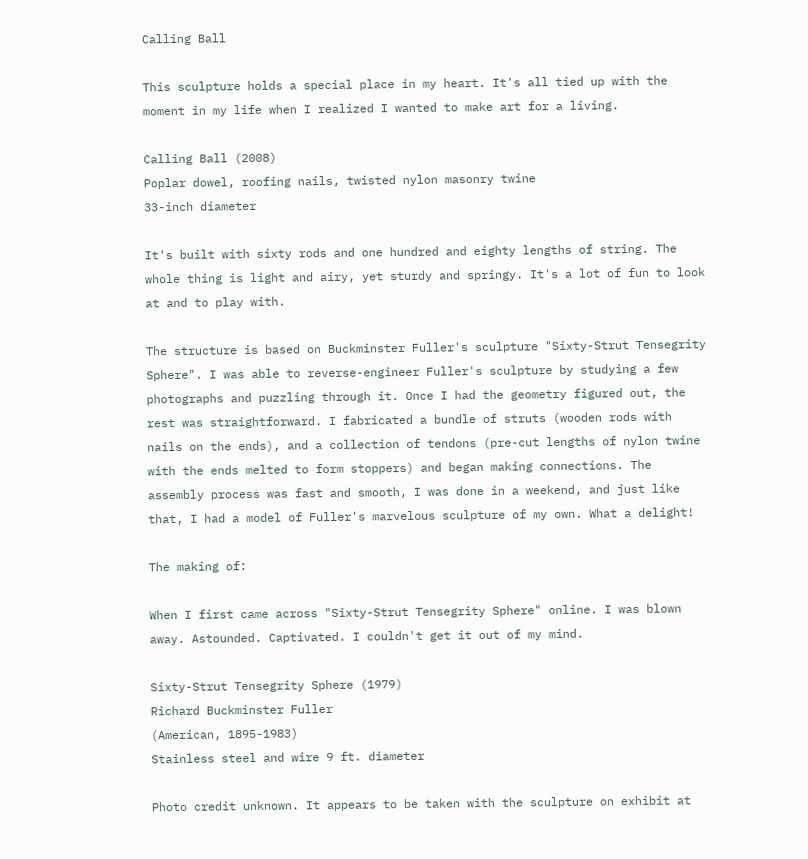Calling Ball

This sculpture holds a special place in my heart. It's all tied up with the moment in my life when I realized I wanted to make art for a living.

Calling Ball (2008)
Poplar dowel, roofing nails, twisted nylon masonry twine
33-inch diameter

It's built with sixty rods and one hundred and eighty lengths of string. The whole thing is light and airy, yet sturdy and springy. It's a lot of fun to look at and to play with.

The structure is based on Buckminster Fuller's sculpture "Sixty-Strut Tensegrity Sphere". I was able to reverse-engineer Fuller's sculpture by studying a few photographs and puzzling through it. Once I had the geometry figured out, the rest was straightforward. I fabricated a bundle of struts (wooden rods with nails on the ends), and a collection of tendons (pre-cut lengths of nylon twine with the ends melted to form stoppers) and began making connections. The assembly process was fast and smooth, I was done in a weekend, and just like that, I had a model of Fuller's marvelous sculpture of my own. What a delight!

The making of:

When I first came across "Sixty-Strut Tensegrity Sphere" online. I was blown away. Astounded. Captivated. I couldn't get it out of my mind.

Sixty-Strut Tensegrity Sphere (1979)
Richard Buckminster Fuller
(American, 1895-1983)
Stainless steel and wire 9 ft. diameter

Photo credit unknown. It appears to be taken with the sculpture on exhibit at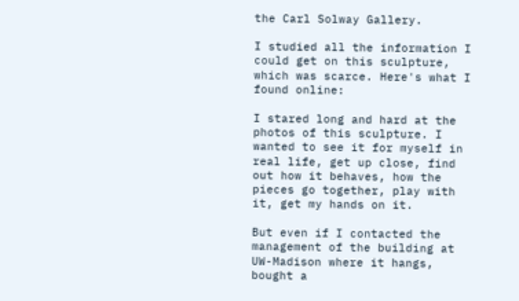the Carl Solway Gallery.

I studied all the information I could get on this sculpture, which was scarce. Here's what I found online:

I stared long and hard at the photos of this sculpture. I wanted to see it for myself in real life, get up close, find out how it behaves, how the pieces go together, play with it, get my hands on it.

But even if I contacted the management of the building at UW-Madison where it hangs, bought a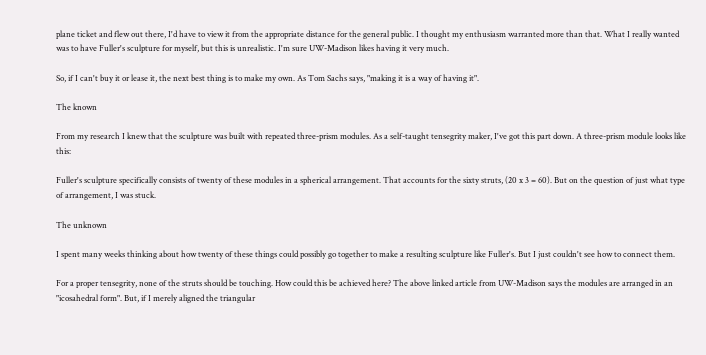plane ticket and flew out there, I'd have to view it from the appropriate distance for the general public. I thought my enthusiasm warranted more than that. What I really wanted was to have Fuller's sculpture for myself, but this is unrealistic. I'm sure UW-Madison likes having it very much.

So, if I can't buy it or lease it, the next best thing is to make my own. As Tom Sachs says, "making it is a way of having it".

The known

From my research I knew that the sculpture was built with repeated three-prism modules. As a self-taught tensegrity maker, I've got this part down. A three-prism module looks like this:

Fuller's sculpture specifically consists of twenty of these modules in a spherical arrangement. That accounts for the sixty struts, (20 x 3 = 60). But on the question of just what type of arrangement, I was stuck.

The unknown

I spent many weeks thinking about how twenty of these things could possibly go together to make a resulting sculpture like Fuller's. But I just couldn't see how to connect them.

For a proper tensegrity, none of the struts should be touching. How could this be achieved here? The above linked article from UW-Madison says the modules are arranged in an "icosahedral form". But, if I merely aligned the triangular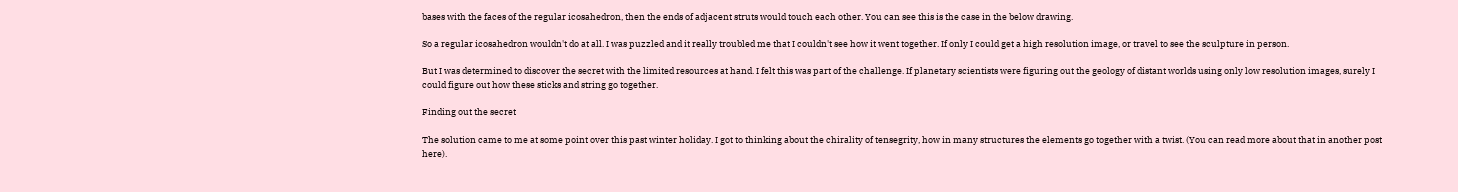bases with the faces of the regular icosahedron, then the ends of adjacent struts would touch each other. You can see this is the case in the below drawing.

So a regular icosahedron wouldn't do at all. I was puzzled and it really troubled me that I couldn't see how it went together. If only I could get a high resolution image, or travel to see the sculpture in person.

But I was determined to discover the secret with the limited resources at hand. I felt this was part of the challenge. If planetary scientists were figuring out the geology of distant worlds using only low resolution images, surely I could figure out how these sticks and string go together.

Finding out the secret

The solution came to me at some point over this past winter holiday. I got to thinking about the chirality of tensegrity, how in many structures the elements go together with a twist. (You can read more about that in another post here).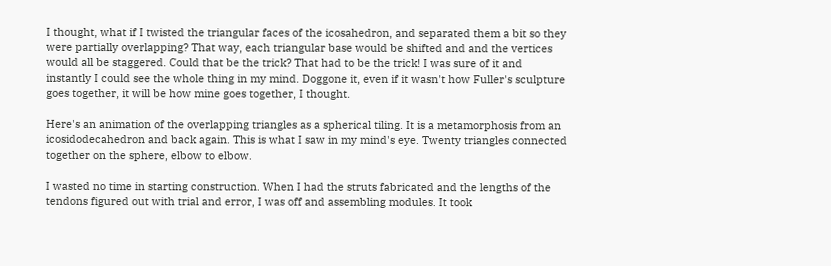I thought, what if I twisted the triangular faces of the icosahedron, and separated them a bit so they were partially overlapping? That way, each triangular base would be shifted and and the vertices would all be staggered. Could that be the trick? That had to be the trick! I was sure of it and instantly I could see the whole thing in my mind. Doggone it, even if it wasn't how Fuller's sculpture goes together, it will be how mine goes together, I thought.

Here's an animation of the overlapping triangles as a spherical tiling. It is a metamorphosis from an icosidodecahedron and back again. This is what I saw in my mind's eye. Twenty triangles connected together on the sphere, elbow to elbow.

I wasted no time in starting construction. When I had the struts fabricated and the lengths of the tendons figured out with trial and error, I was off and assembling modules. It took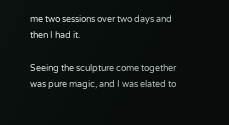me two sessions over two days and then I had it.

Seeing the sculpture come together was pure magic, and I was elated to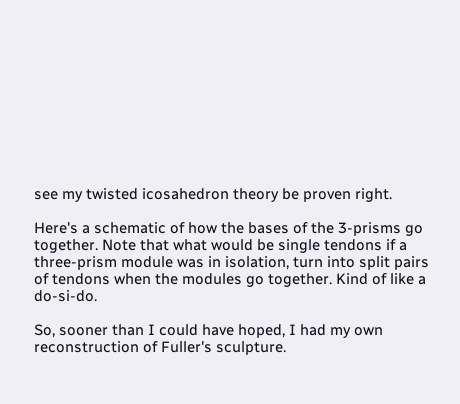see my twisted icosahedron theory be proven right.

Here's a schematic of how the bases of the 3-prisms go together. Note that what would be single tendons if a three-prism module was in isolation, turn into split pairs of tendons when the modules go together. Kind of like a do-si-do.

So, sooner than I could have hoped, I had my own reconstruction of Fuller's sculpture.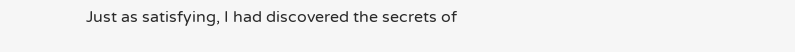Just as satisfying, I had discovered the secrets of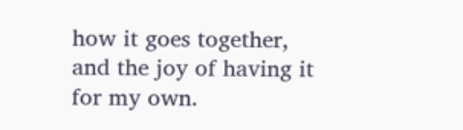how it goes together, and the joy of having it for my own.